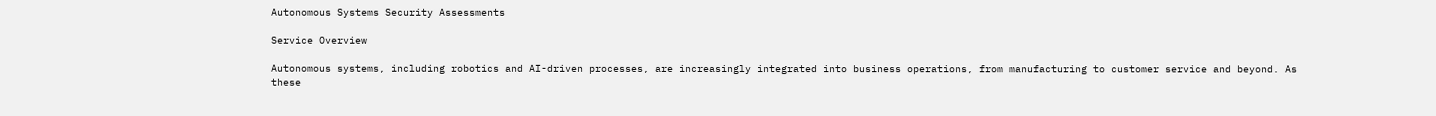Autonomous Systems Security Assessments

Service Overview

Autonomous systems, including robotics and AI-driven processes, are increasingly integrated into business operations, from manufacturing to customer service and beyond. As these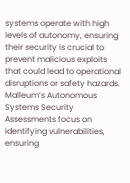systems operate with high levels of autonomy, ensuring their security is crucial to prevent malicious exploits that could lead to operational disruptions or safety hazards. Malleum’s Autonomous Systems Security Assessments focus on identifying vulnerabilities, ensuring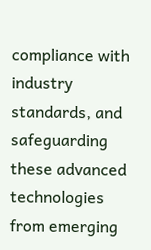compliance with industry standards, and safeguarding these advanced technologies from emerging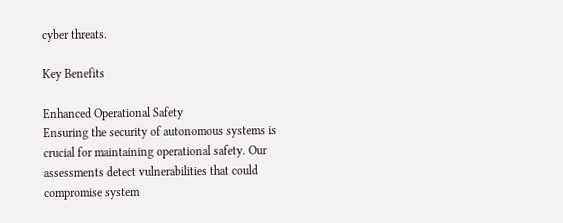cyber threats.

Key Benefits

Enhanced Operational Safety
Ensuring the security of autonomous systems is crucial for maintaining operational safety. Our assessments detect vulnerabilities that could compromise system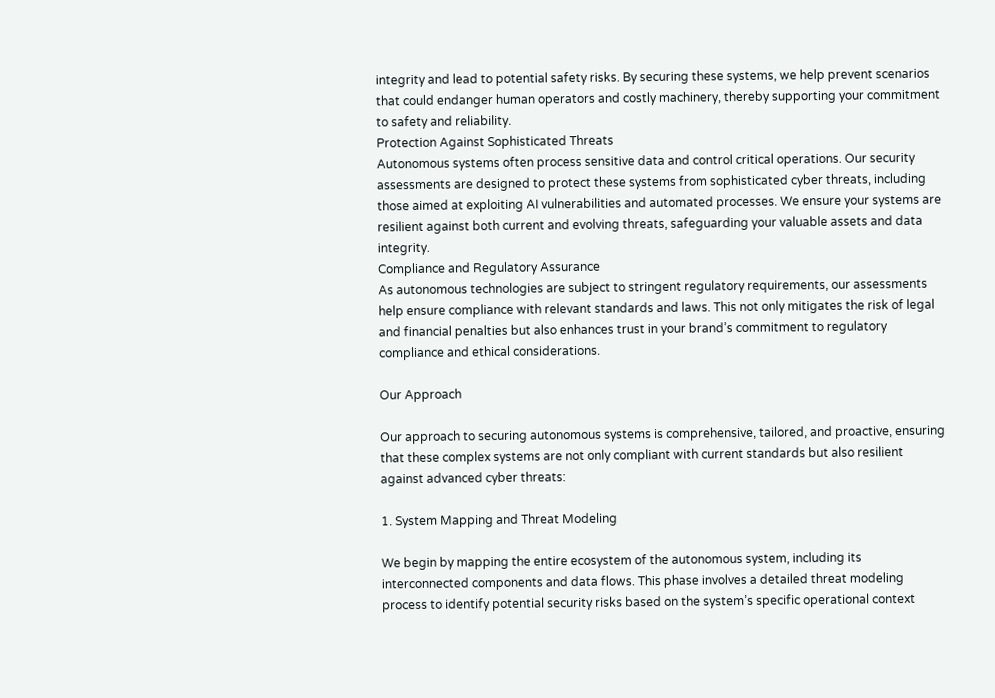integrity and lead to potential safety risks. By securing these systems, we help prevent scenarios that could endanger human operators and costly machinery, thereby supporting your commitment to safety and reliability.
Protection Against Sophisticated Threats
Autonomous systems often process sensitive data and control critical operations. Our security assessments are designed to protect these systems from sophisticated cyber threats, including those aimed at exploiting AI vulnerabilities and automated processes. We ensure your systems are resilient against both current and evolving threats, safeguarding your valuable assets and data integrity.
Compliance and Regulatory Assurance
As autonomous technologies are subject to stringent regulatory requirements, our assessments help ensure compliance with relevant standards and laws. This not only mitigates the risk of legal and financial penalties but also enhances trust in your brand’s commitment to regulatory compliance and ethical considerations.

Our Approach

Our approach to securing autonomous systems is comprehensive, tailored, and proactive, ensuring that these complex systems are not only compliant with current standards but also resilient against advanced cyber threats:

1. System Mapping and Threat Modeling

We begin by mapping the entire ecosystem of the autonomous system, including its interconnected components and data flows. This phase involves a detailed threat modeling process to identify potential security risks based on the system’s specific operational context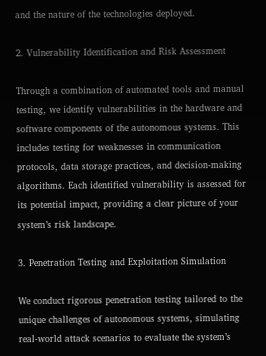and the nature of the technologies deployed.

2. Vulnerability Identification and Risk Assessment

Through a combination of automated tools and manual testing, we identify vulnerabilities in the hardware and software components of the autonomous systems. This includes testing for weaknesses in communication protocols, data storage practices, and decision-making algorithms. Each identified vulnerability is assessed for its potential impact, providing a clear picture of your system’s risk landscape.

3. Penetration Testing and Exploitation Simulation

We conduct rigorous penetration testing tailored to the unique challenges of autonomous systems, simulating real-world attack scenarios to evaluate the system’s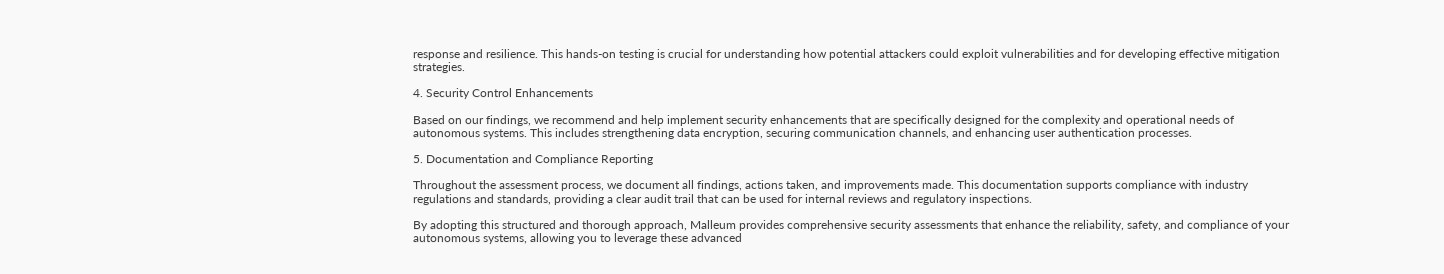response and resilience. This hands-on testing is crucial for understanding how potential attackers could exploit vulnerabilities and for developing effective mitigation strategies.

4. Security Control Enhancements

Based on our findings, we recommend and help implement security enhancements that are specifically designed for the complexity and operational needs of autonomous systems. This includes strengthening data encryption, securing communication channels, and enhancing user authentication processes.

5. Documentation and Compliance Reporting

Throughout the assessment process, we document all findings, actions taken, and improvements made. This documentation supports compliance with industry regulations and standards, providing a clear audit trail that can be used for internal reviews and regulatory inspections.

By adopting this structured and thorough approach, Malleum provides comprehensive security assessments that enhance the reliability, safety, and compliance of your autonomous systems, allowing you to leverage these advanced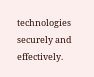technologies securely and effectively.